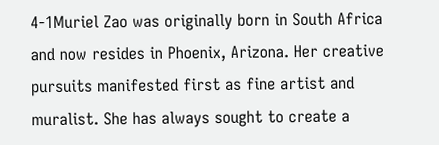4-1Muriel Zao was originally born in South Africa and now resides in Phoenix, Arizona. Her creative pursuits manifested first as fine artist and muralist. She has always sought to create a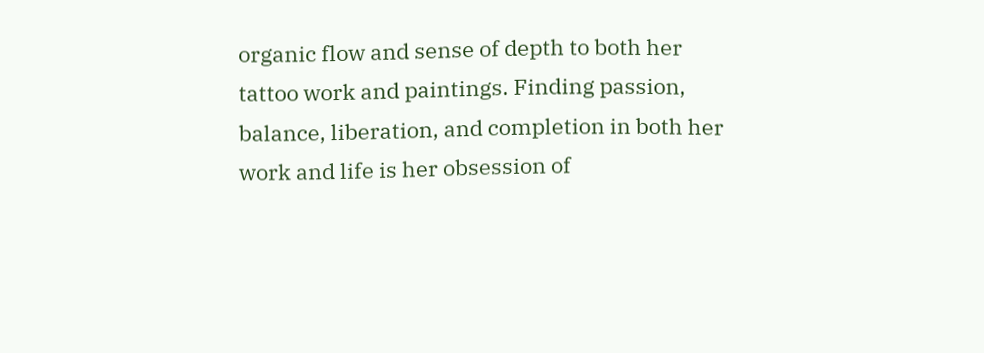organic flow and sense of depth to both her tattoo work and paintings. Finding passion, balance, liberation, and completion in both her work and life is her obsession of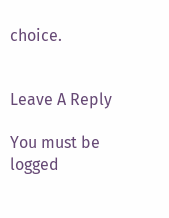choice.


Leave A Reply

You must be logged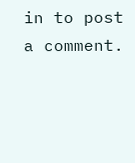in to post a comment.